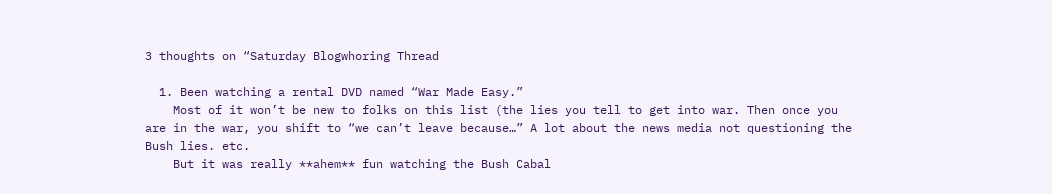3 thoughts on “Saturday Blogwhoring Thread

  1. Been watching a rental DVD named “War Made Easy.”
    Most of it won’t be new to folks on this list (the lies you tell to get into war. Then once you are in the war, you shift to “we can’t leave because…” A lot about the news media not questioning the Bush lies. etc.
    But it was really **ahem** fun watching the Bush Cabal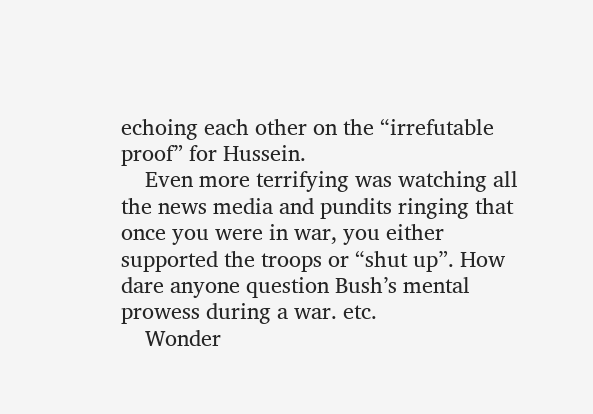echoing each other on the “irrefutable proof” for Hussein.
    Even more terrifying was watching all the news media and pundits ringing that once you were in war, you either supported the troops or “shut up”. How dare anyone question Bush’s mental prowess during a war. etc.
    Wonder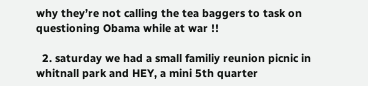why they’re not calling the tea baggers to task on questioning Obama while at war !!

  2. saturday we had a small familiy reunion picnic in whitnall park and HEY, a mini 5th quarter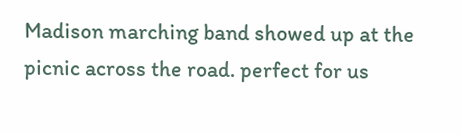Madison marching band showed up at the picnic across the road. perfect for us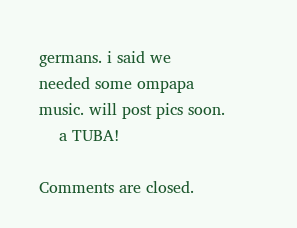germans. i said we needed some ompapa music. will post pics soon.
    a TUBA!

Comments are closed.